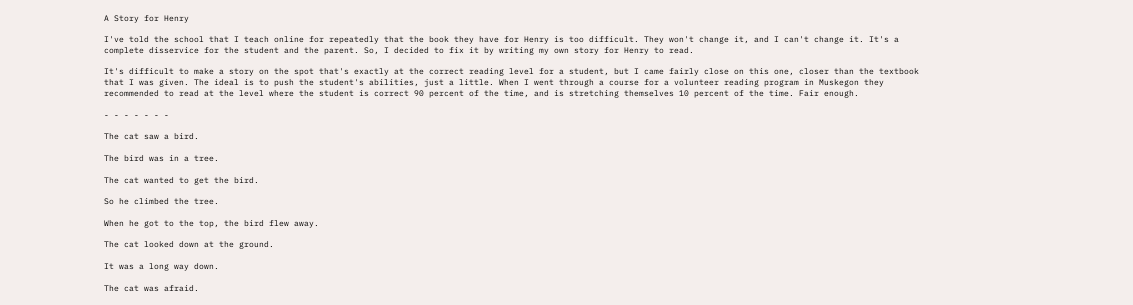A Story for Henry

I've told the school that I teach online for repeatedly that the book they have for Henry is too difficult. They won't change it, and I can't change it. It's a complete disservice for the student and the parent. So, I decided to fix it by writing my own story for Henry to read.

It's difficult to make a story on the spot that's exactly at the correct reading level for a student, but I came fairly close on this one, closer than the textbook that I was given. The ideal is to push the student's abilities, just a little. When I went through a course for a volunteer reading program in Muskegon they recommended to read at the level where the student is correct 90 percent of the time, and is stretching themselves 10 percent of the time. Fair enough.

- - - - - - -

The cat saw a bird.

The bird was in a tree.

The cat wanted to get the bird.

So he climbed the tree.

When he got to the top, the bird flew away.

The cat looked down at the ground.

It was a long way down.

The cat was afraid.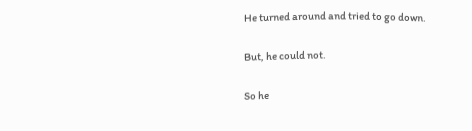He turned around and tried to go down.

But, he could not.

So he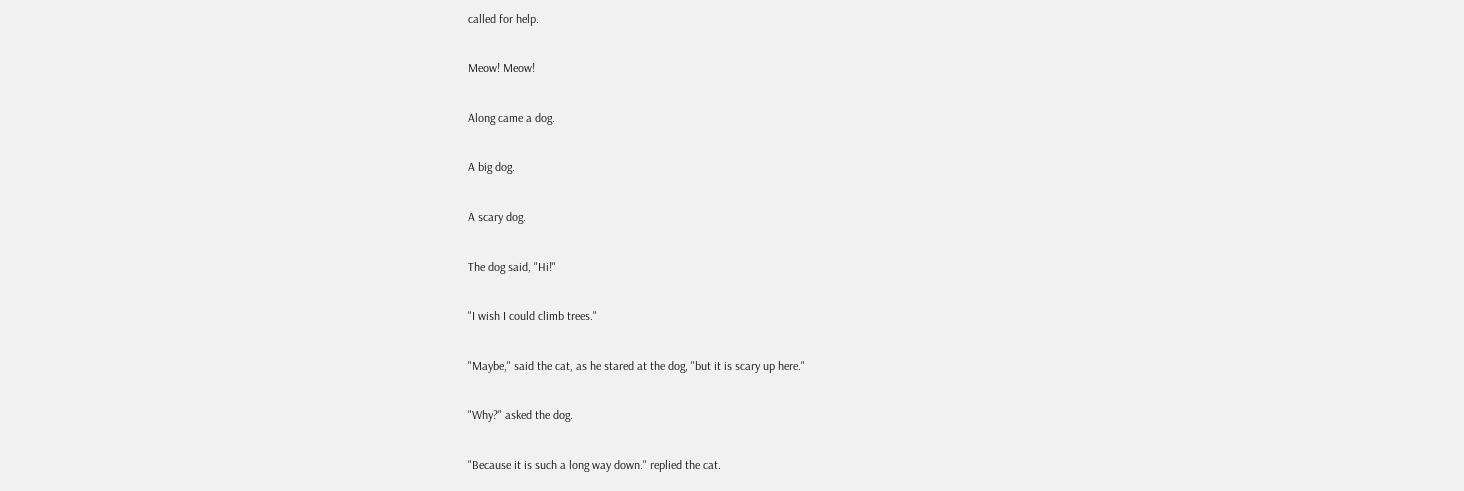called for help.

Meow! Meow!

Along came a dog.

A big dog.

A scary dog.

The dog said, "Hi!"

"I wish I could climb trees."

"Maybe," said the cat, as he stared at the dog, "but it is scary up here."

"Why?" asked the dog.

"Because it is such a long way down." replied the cat.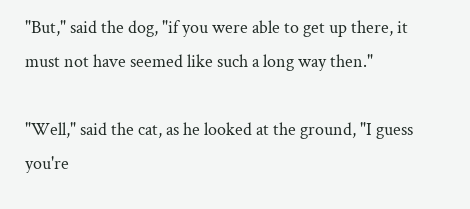"But," said the dog, "if you were able to get up there, it must not have seemed like such a long way then."

"Well," said the cat, as he looked at the ground, "I guess you're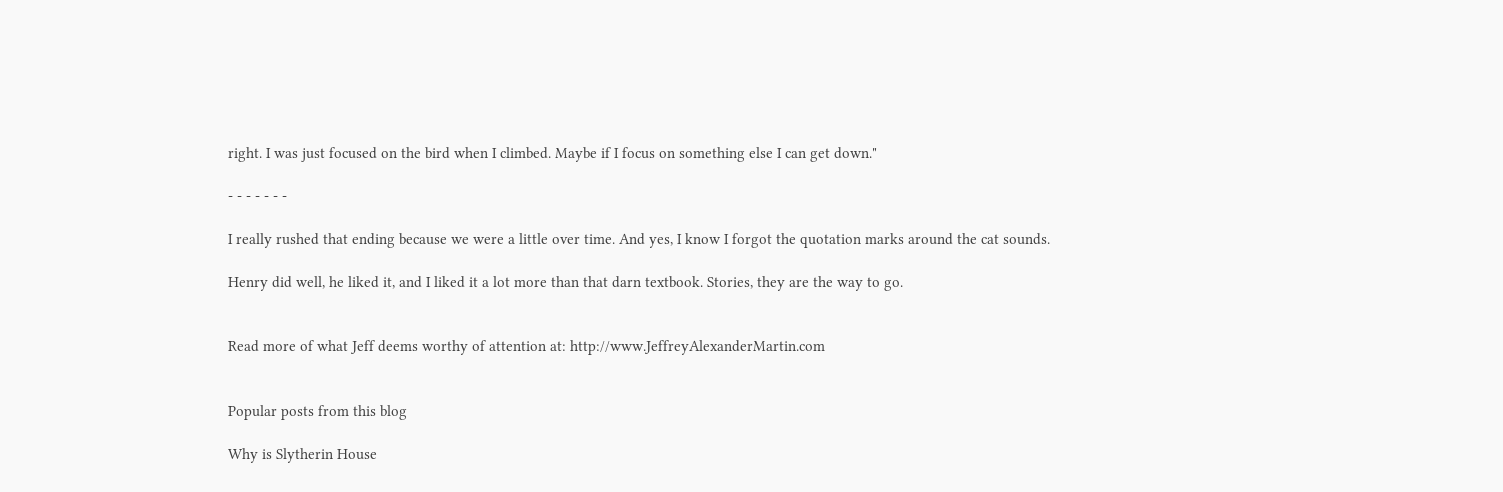right. I was just focused on the bird when I climbed. Maybe if I focus on something else I can get down."

- - - - - - -

I really rushed that ending because we were a little over time. And yes, I know I forgot the quotation marks around the cat sounds.

Henry did well, he liked it, and I liked it a lot more than that darn textbook. Stories, they are the way to go.


Read more of what Jeff deems worthy of attention at: http://www.JeffreyAlexanderMartin.com


Popular posts from this blog

Why is Slytherin House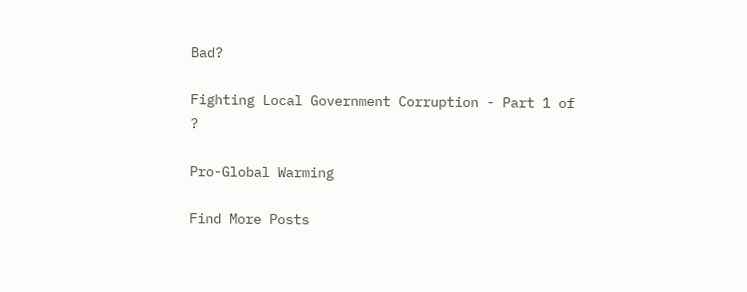Bad?

Fighting Local Government Corruption - Part 1 of ?

Pro-Global Warming

Find More Posts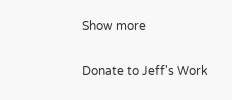Show more

Donate to Jeff's Work